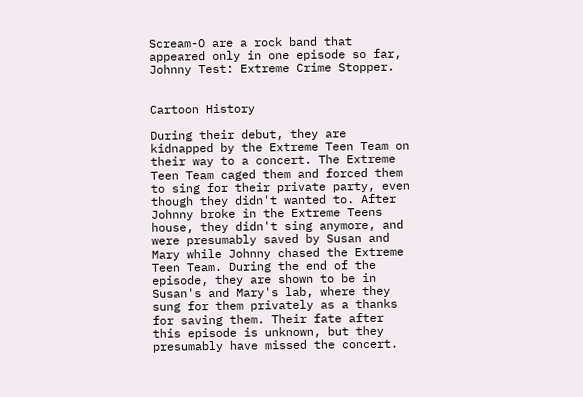Scream-O are a rock band that appeared only in one episode so far, Johnny Test: Extreme Crime Stopper.


Cartoon History

During their debut, they are kidnapped by the Extreme Teen Team on their way to a concert. The Extreme Teen Team caged them and forced them to sing for their private party, even though they didn't wanted to. After Johnny broke in the Extreme Teens house, they didn't sing anymore, and were presumably saved by Susan and Mary while Johnny chased the Extreme Teen Team. During the end of the episode, they are shown to be in Susan's and Mary's lab, where they sung for them privately as a thanks for saving them. Their fate after this episode is unknown, but they presumably have missed the concert.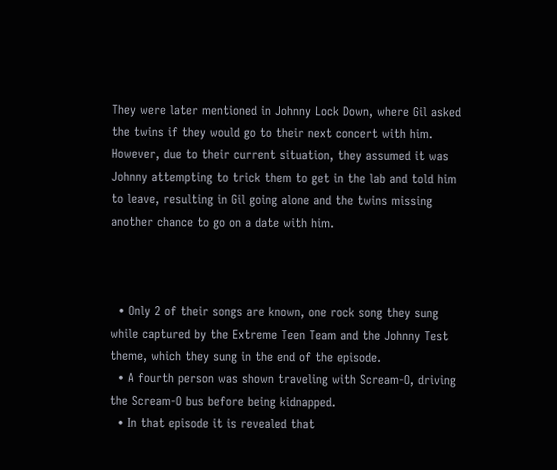They were later mentioned in Johnny Lock Down, where Gil asked the twins if they would go to their next concert with him. However, due to their current situation, they assumed it was Johnny attempting to trick them to get in the lab and told him to leave, resulting in Gil going alone and the twins missing another chance to go on a date with him.



  • Only 2 of their songs are known, one rock song they sung while captured by the Extreme Teen Team and the Johnny Test theme, which they sung in the end of the episode.
  • A fourth person was shown traveling with Scream-O, driving the Scream-O bus before being kidnapped.
  • In that episode it is revealed that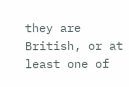they are British, or at least one of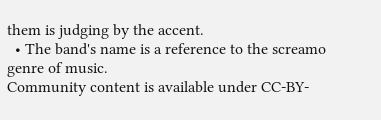them is judging by the accent.
  • The band's name is a reference to the screamo genre of music.
Community content is available under CC-BY-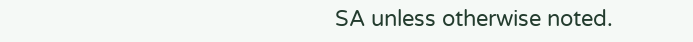SA unless otherwise noted.